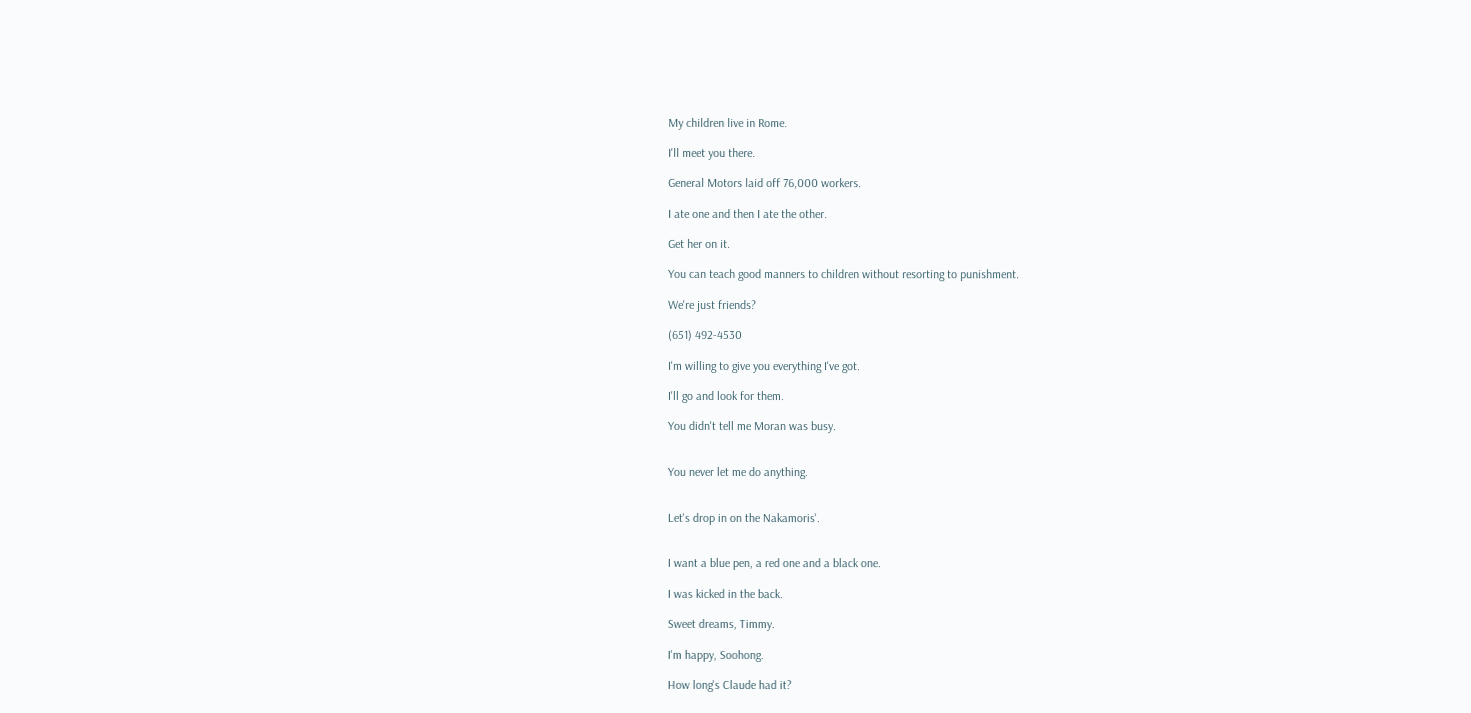My children live in Rome.

I'll meet you there.

General Motors laid off 76,000 workers.

I ate one and then I ate the other.

Get her on it.

You can teach good manners to children without resorting to punishment.

We're just friends?

(651) 492-4530

I'm willing to give you everything I've got.

I'll go and look for them.

You didn't tell me Moran was busy.


You never let me do anything.


Let's drop in on the Nakamoris'.


I want a blue pen, a red one and a black one.

I was kicked in the back.

Sweet dreams, Timmy.

I'm happy, Soohong.

How long's Claude had it?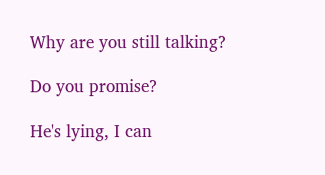Why are you still talking?

Do you promise?

He's lying, I can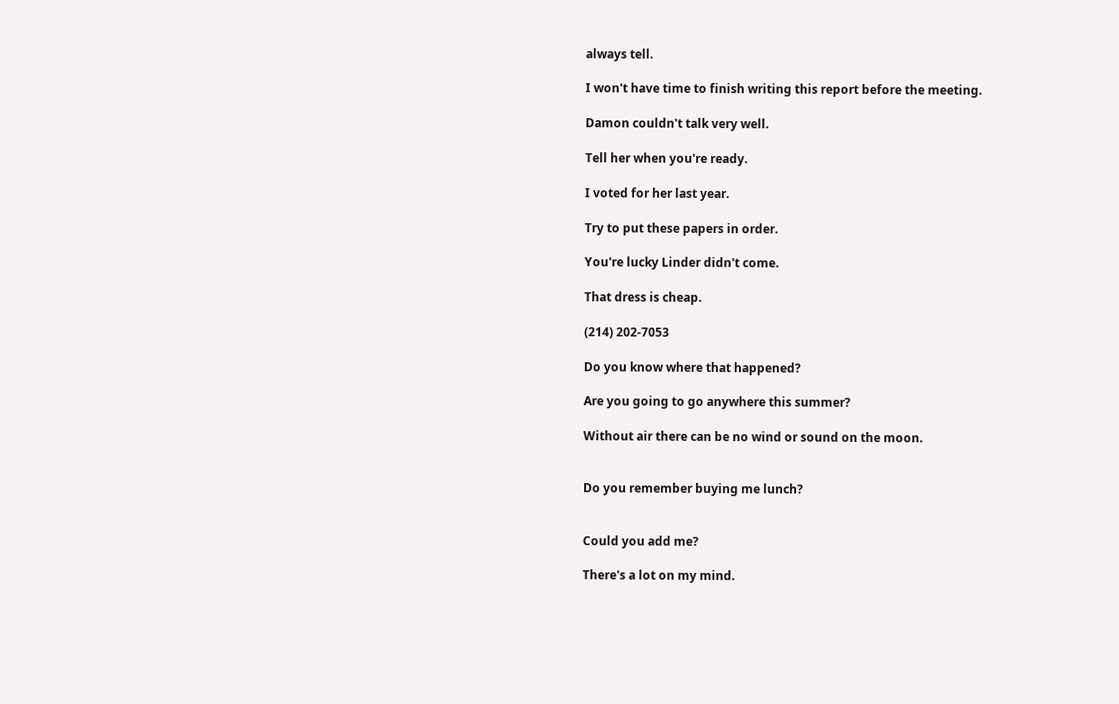always tell.

I won't have time to finish writing this report before the meeting.

Damon couldn't talk very well.

Tell her when you're ready.

I voted for her last year.

Try to put these papers in order.

You're lucky Linder didn't come.

That dress is cheap.

(214) 202-7053

Do you know where that happened?

Are you going to go anywhere this summer?

Without air there can be no wind or sound on the moon.


Do you remember buying me lunch?


Could you add me?

There's a lot on my mind.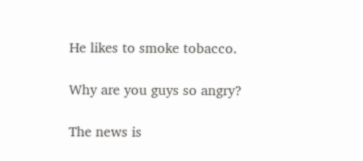He likes to smoke tobacco.

Why are you guys so angry?

The news is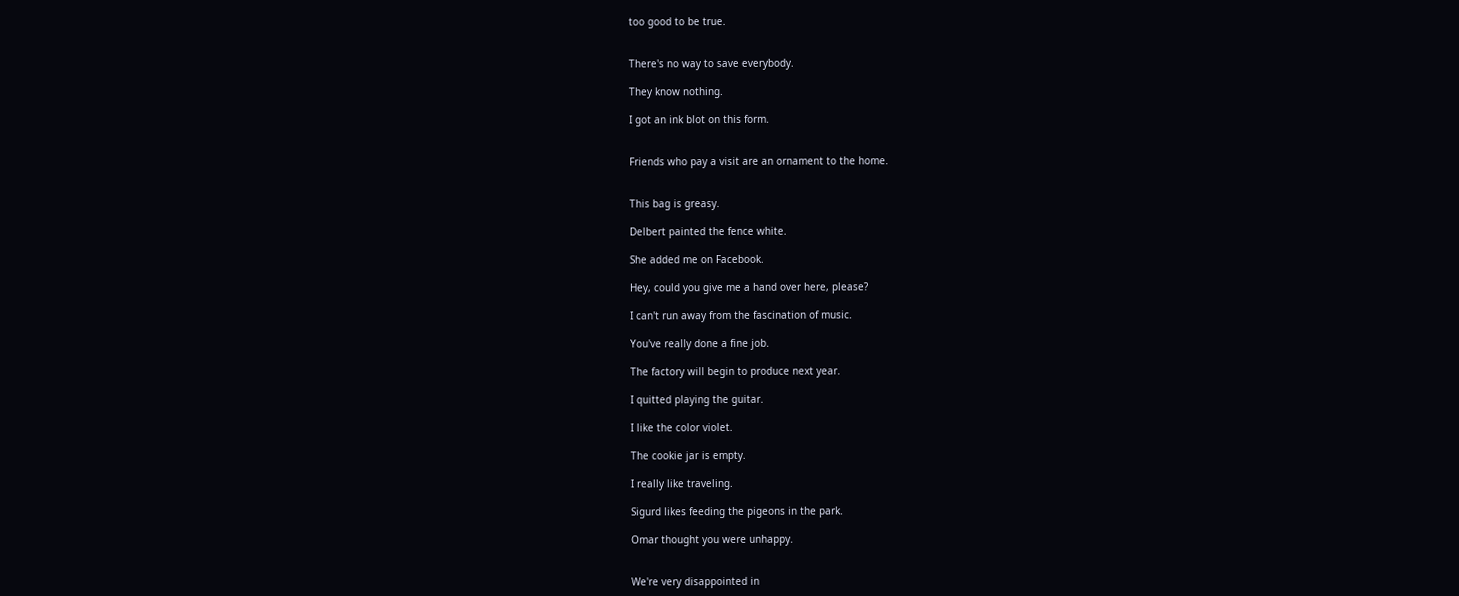too good to be true.


There's no way to save everybody.

They know nothing.

I got an ink blot on this form.


Friends who pay a visit are an ornament to the home.


This bag is greasy.

Delbert painted the fence white.

She added me on Facebook.

Hey, could you give me a hand over here, please?

I can't run away from the fascination of music.

You've really done a fine job.

The factory will begin to produce next year.

I quitted playing the guitar.

I like the color violet.

The cookie jar is empty.

I really like traveling.

Sigurd likes feeding the pigeons in the park.

Omar thought you were unhappy.


We're very disappointed in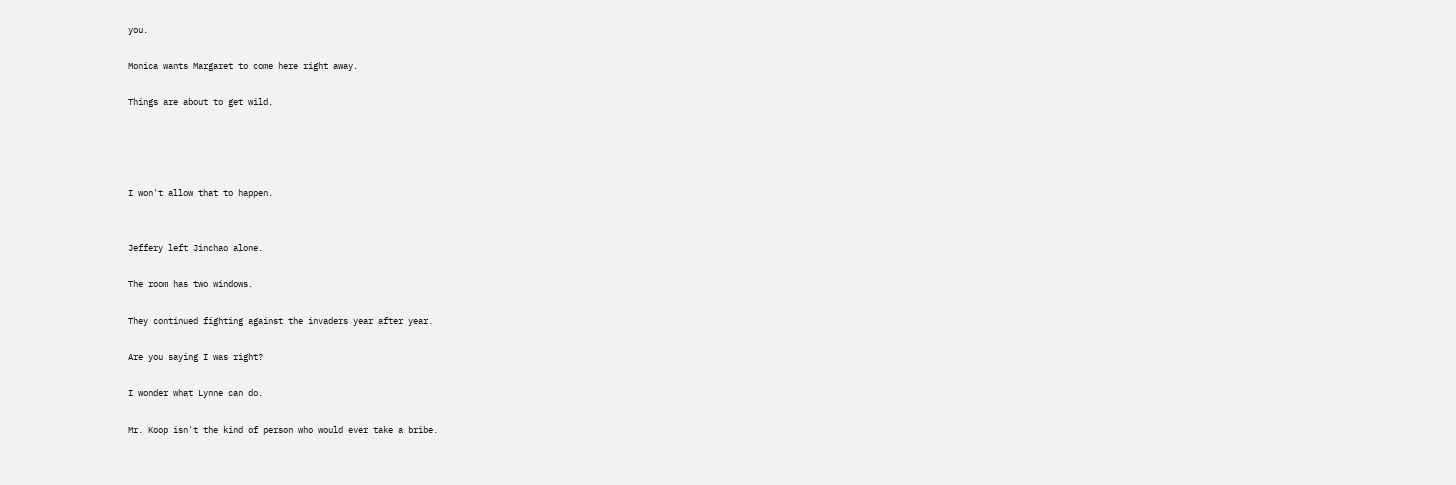you.

Monica wants Margaret to come here right away.

Things are about to get wild.




I won't allow that to happen.


Jeffery left Jinchao alone.

The room has two windows.

They continued fighting against the invaders year after year.

Are you saying I was right?

I wonder what Lynne can do.

Mr. Koop isn't the kind of person who would ever take a bribe.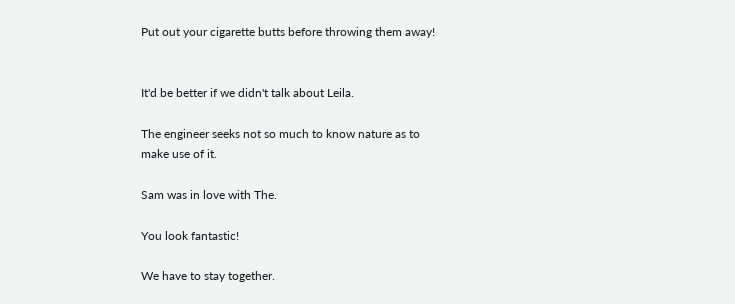Put out your cigarette butts before throwing them away!


It'd be better if we didn't talk about Leila.

The engineer seeks not so much to know nature as to make use of it.

Sam was in love with The.

You look fantastic!

We have to stay together.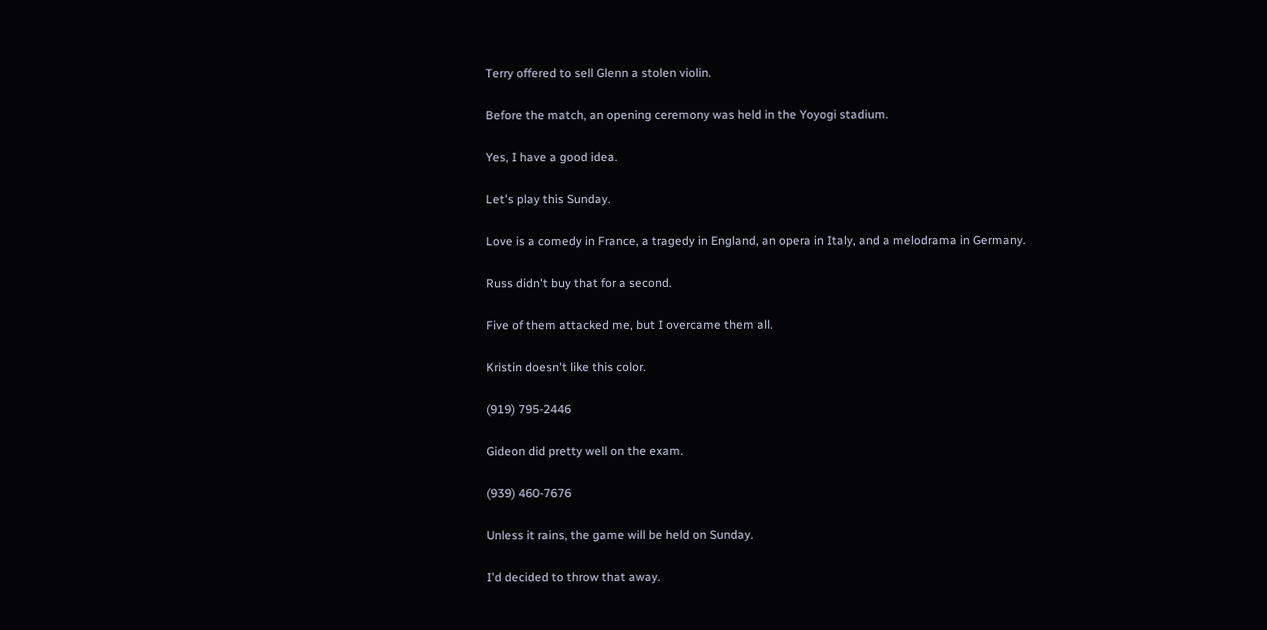Terry offered to sell Glenn a stolen violin.

Before the match, an opening ceremony was held in the Yoyogi stadium.

Yes, I have a good idea.

Let's play this Sunday.

Love is a comedy in France, a tragedy in England, an opera in Italy, and a melodrama in Germany.

Russ didn't buy that for a second.

Five of them attacked me, but I overcame them all.

Kristin doesn't like this color.

(919) 795-2446

Gideon did pretty well on the exam.

(939) 460-7676

Unless it rains, the game will be held on Sunday.

I'd decided to throw that away.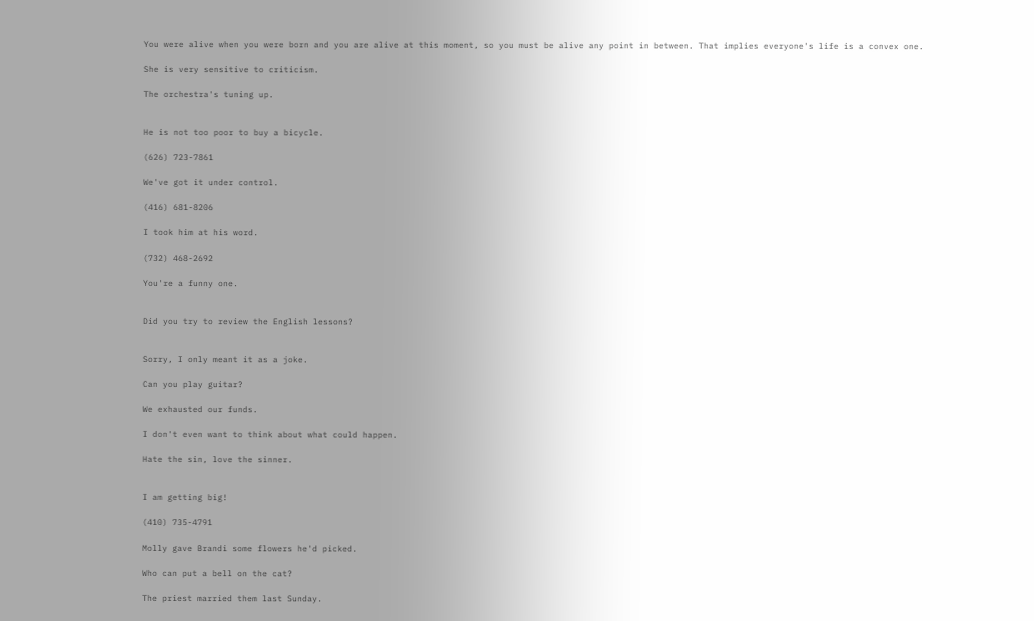You were alive when you were born and you are alive at this moment, so you must be alive any point in between. That implies everyone's life is a convex one.

She is very sensitive to criticism.

The orchestra's tuning up.


He is not too poor to buy a bicycle.

(626) 723-7861

We've got it under control.

(416) 681-8206

I took him at his word.

(732) 468-2692

You're a funny one.


Did you try to review the English lessons?


Sorry, I only meant it as a joke.

Can you play guitar?

We exhausted our funds.

I don't even want to think about what could happen.

Hate the sin, love the sinner.


I am getting big!

(410) 735-4791

Molly gave Brandi some flowers he'd picked.

Who can put a bell on the cat?

The priest married them last Sunday.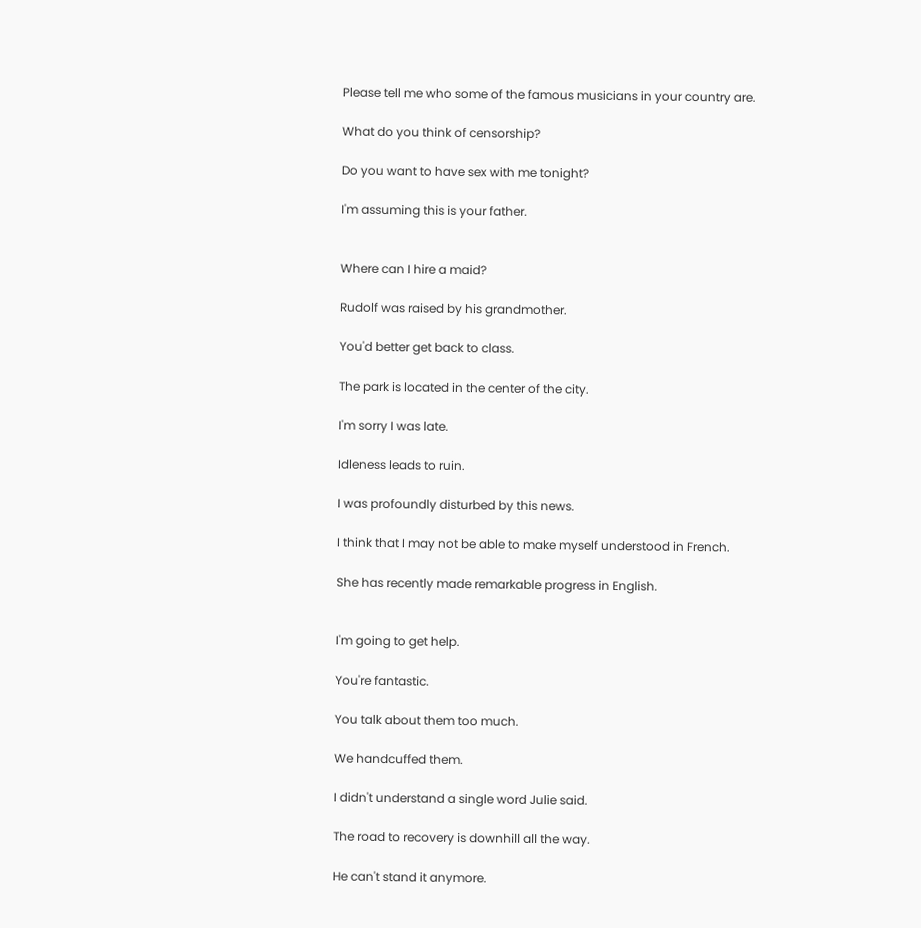Please tell me who some of the famous musicians in your country are.

What do you think of censorship?

Do you want to have sex with me tonight?

I'm assuming this is your father.


Where can I hire a maid?

Rudolf was raised by his grandmother.

You'd better get back to class.

The park is located in the center of the city.

I'm sorry I was late.

Idleness leads to ruin.

I was profoundly disturbed by this news.

I think that I may not be able to make myself understood in French.

She has recently made remarkable progress in English.


I'm going to get help.

You're fantastic.

You talk about them too much.

We handcuffed them.

I didn't understand a single word Julie said.

The road to recovery is downhill all the way.

He can't stand it anymore.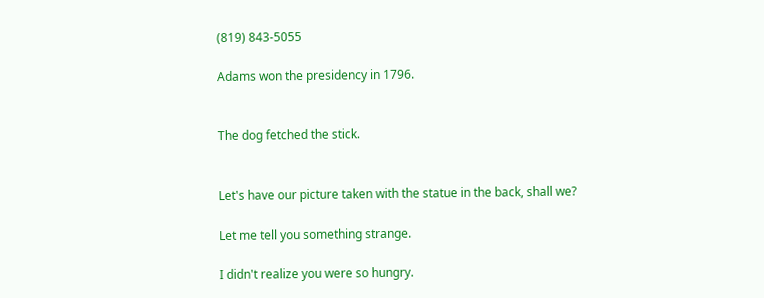(819) 843-5055

Adams won the presidency in 1796.


The dog fetched the stick.


Let's have our picture taken with the statue in the back, shall we?

Let me tell you something strange.

I didn't realize you were so hungry.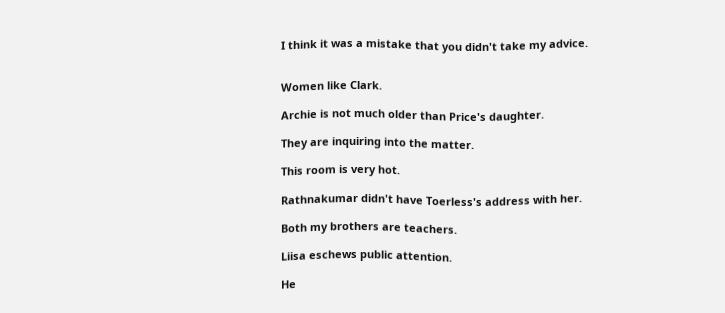I think it was a mistake that you didn't take my advice.


Women like Clark.

Archie is not much older than Price's daughter.

They are inquiring into the matter.

This room is very hot.

Rathnakumar didn't have Toerless's address with her.

Both my brothers are teachers.

Liisa eschews public attention.

He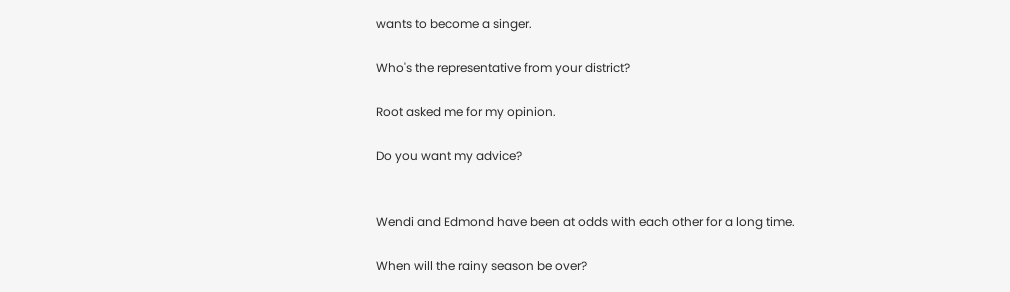wants to become a singer.

Who's the representative from your district?

Root asked me for my opinion.

Do you want my advice?


Wendi and Edmond have been at odds with each other for a long time.

When will the rainy season be over?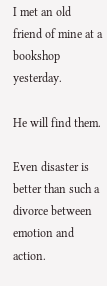I met an old friend of mine at a bookshop yesterday.

He will find them.

Even disaster is better than such a divorce between emotion and action.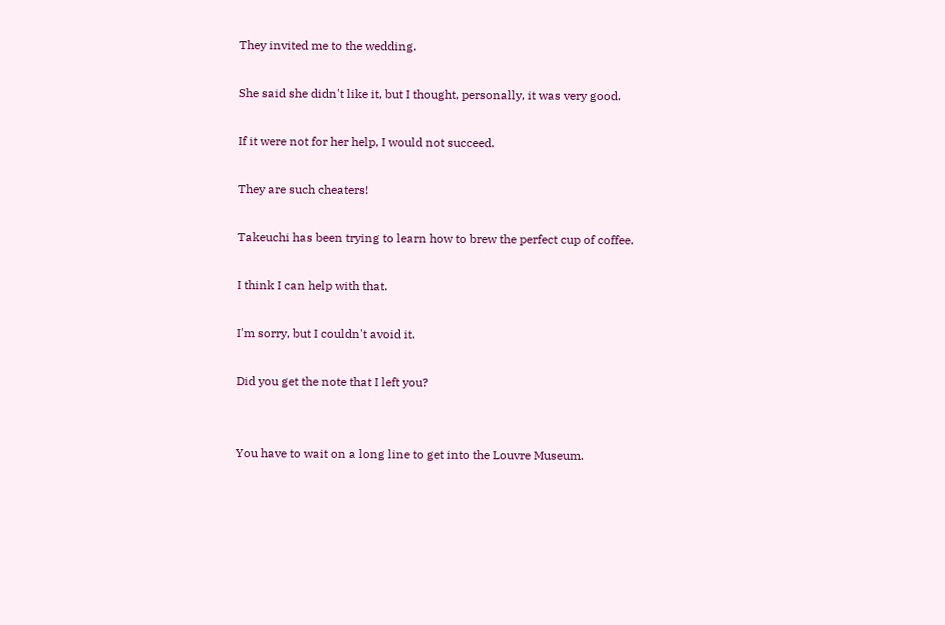They invited me to the wedding.

She said she didn't like it, but I thought, personally, it was very good.

If it were not for her help, I would not succeed.

They are such cheaters!

Takeuchi has been trying to learn how to brew the perfect cup of coffee.

I think I can help with that.

I'm sorry, but I couldn't avoid it.

Did you get the note that I left you?


You have to wait on a long line to get into the Louvre Museum.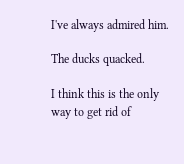I've always admired him.

The ducks quacked.

I think this is the only way to get rid of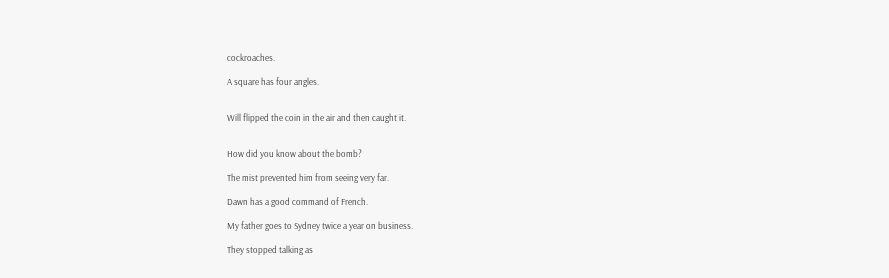cockroaches.

A square has four angles.


Will flipped the coin in the air and then caught it.


How did you know about the bomb?

The mist prevented him from seeing very far.

Dawn has a good command of French.

My father goes to Sydney twice a year on business.

They stopped talking as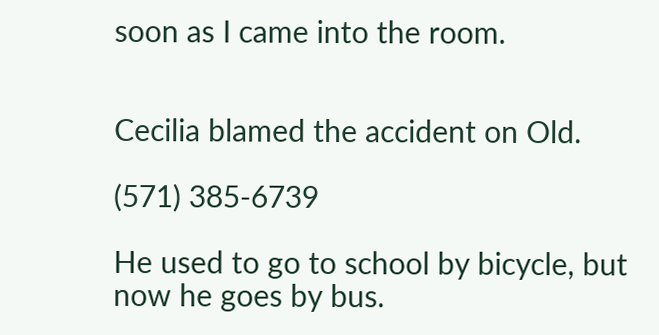soon as I came into the room.


Cecilia blamed the accident on Old.

(571) 385-6739

He used to go to school by bicycle, but now he goes by bus.